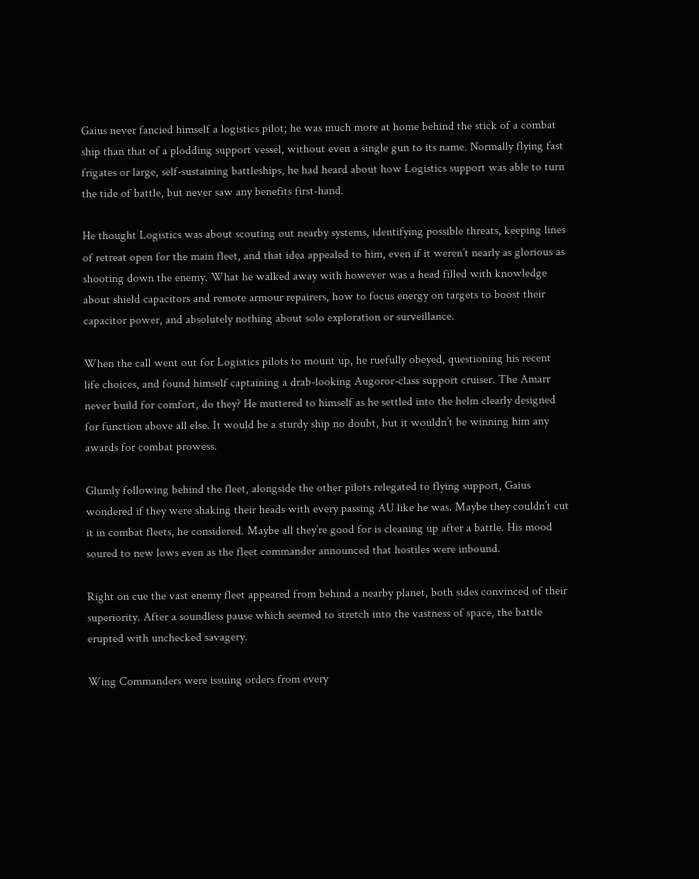Gaius never fancied himself a logistics pilot; he was much more at home behind the stick of a combat ship than that of a plodding support vessel, without even a single gun to its name. Normally flying fast frigates or large, self-sustaining battleships, he had heard about how Logistics support was able to turn the tide of battle, but never saw any benefits first-hand.

He thought Logistics was about scouting out nearby systems, identifying possible threats, keeping lines of retreat open for the main fleet, and that idea appealed to him, even if it weren’t nearly as glorious as shooting down the enemy. What he walked away with however was a head filled with knowledge about shield capacitors and remote armour repairers, how to focus energy on targets to boost their capacitor power, and absolutely nothing about solo exploration or surveillance.

When the call went out for Logistics pilots to mount up, he ruefully obeyed, questioning his recent life choices, and found himself captaining a drab-looking Augoror-class support cruiser. The Amarr never build for comfort, do they? He muttered to himself as he settled into the helm clearly designed for function above all else. It would be a sturdy ship no doubt, but it wouldn’t be winning him any awards for combat prowess.

Glumly following behind the fleet, alongside the other pilots relegated to flying support, Gaius wondered if they were shaking their heads with every passing AU like he was. Maybe they couldn’t cut it in combat fleets, he considered. Maybe all they’re good for is cleaning up after a battle. His mood soured to new lows even as the fleet commander announced that hostiles were inbound.

Right on cue the vast enemy fleet appeared from behind a nearby planet, both sides convinced of their superiority. After a soundless pause which seemed to stretch into the vastness of space, the battle erupted with unchecked savagery.

Wing Commanders were issuing orders from every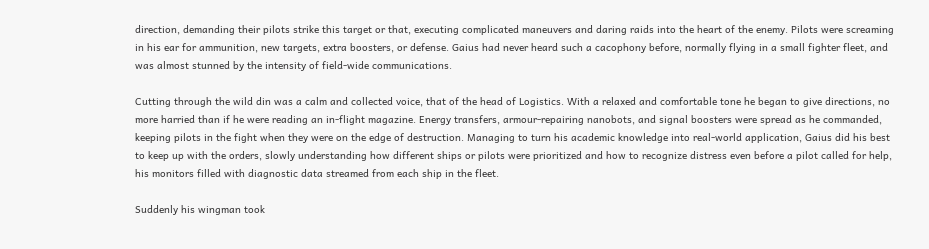direction, demanding their pilots strike this target or that, executing complicated maneuvers and daring raids into the heart of the enemy. Pilots were screaming in his ear for ammunition, new targets, extra boosters, or defense. Gaius had never heard such a cacophony before, normally flying in a small fighter fleet, and was almost stunned by the intensity of field-wide communications.

Cutting through the wild din was a calm and collected voice, that of the head of Logistics. With a relaxed and comfortable tone he began to give directions, no more harried than if he were reading an in-flight magazine. Energy transfers, armour-repairing nanobots, and signal boosters were spread as he commanded, keeping pilots in the fight when they were on the edge of destruction. Managing to turn his academic knowledge into real-world application, Gaius did his best to keep up with the orders, slowly understanding how different ships or pilots were prioritized and how to recognize distress even before a pilot called for help, his monitors filled with diagnostic data streamed from each ship in the fleet.

Suddenly his wingman took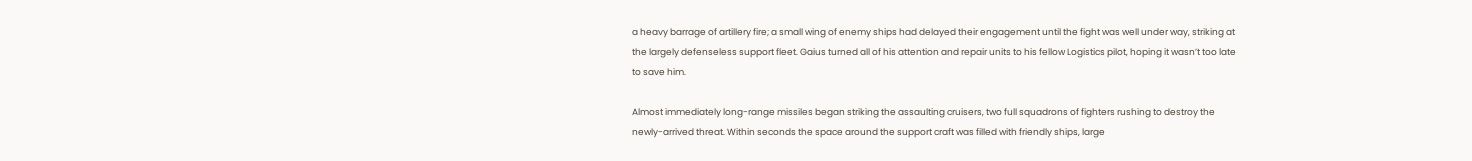a heavy barrage of artillery fire; a small wing of enemy ships had delayed their engagement until the fight was well under way, striking at the largely defenseless support fleet. Gaius turned all of his attention and repair units to his fellow Logistics pilot, hoping it wasn’t too late to save him.

Almost immediately long-range missiles began striking the assaulting cruisers, two full squadrons of fighters rushing to destroy the newly-arrived threat. Within seconds the space around the support craft was filled with friendly ships, large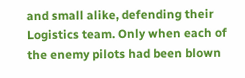and small alike, defending their Logistics team. Only when each of the enemy pilots had been blown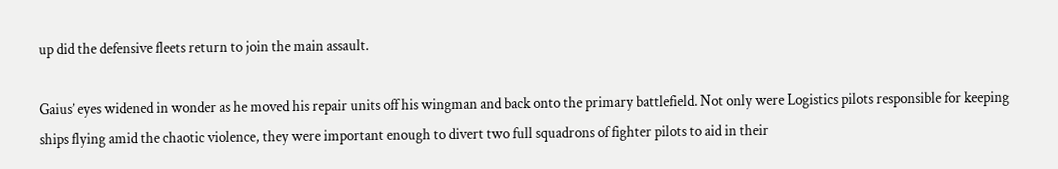up did the defensive fleets return to join the main assault.

Gaius’ eyes widened in wonder as he moved his repair units off his wingman and back onto the primary battlefield. Not only were Logistics pilots responsible for keeping ships flying amid the chaotic violence, they were important enough to divert two full squadrons of fighter pilots to aid in their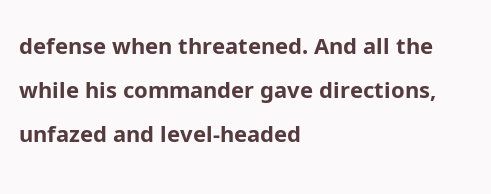defense when threatened. And all the while his commander gave directions, unfazed and level-headed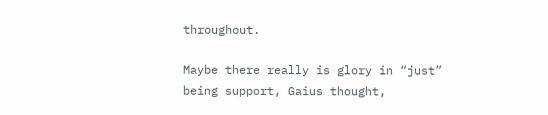throughout.

Maybe there really is glory in “just” being support, Gaius thought,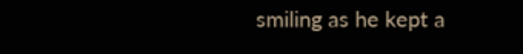smiling as he kept a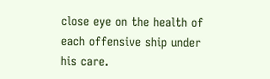close eye on the health of each offensive ship under his care.